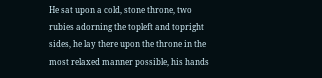He sat upon a cold, stone throne, two rubies adorning the topleft and topright sides, he lay there upon the throne in the most relaxed manner possible, his hands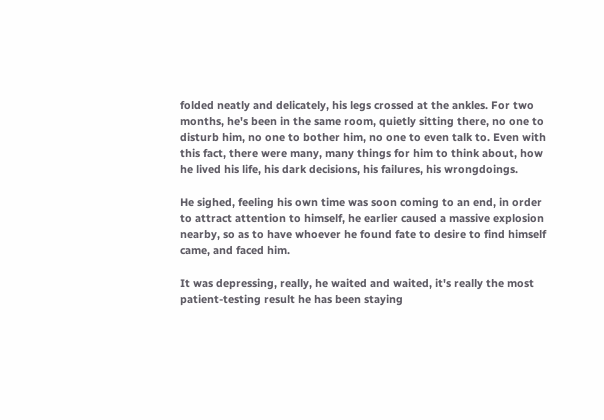folded neatly and delicately, his legs crossed at the ankles. For two months, he's been in the same room, quietly sitting there, no one to disturb him, no one to bother him, no one to even talk to. Even with this fact, there were many, many things for him to think about, how he lived his life, his dark decisions, his failures, his wrongdoings.

He sighed, feeling his own time was soon coming to an end, in order to attract attention to himself, he earlier caused a massive explosion nearby, so as to have whoever he found fate to desire to find himself came, and faced him.

It was depressing, really, he waited and waited, it's really the most patient-testing result he has been staying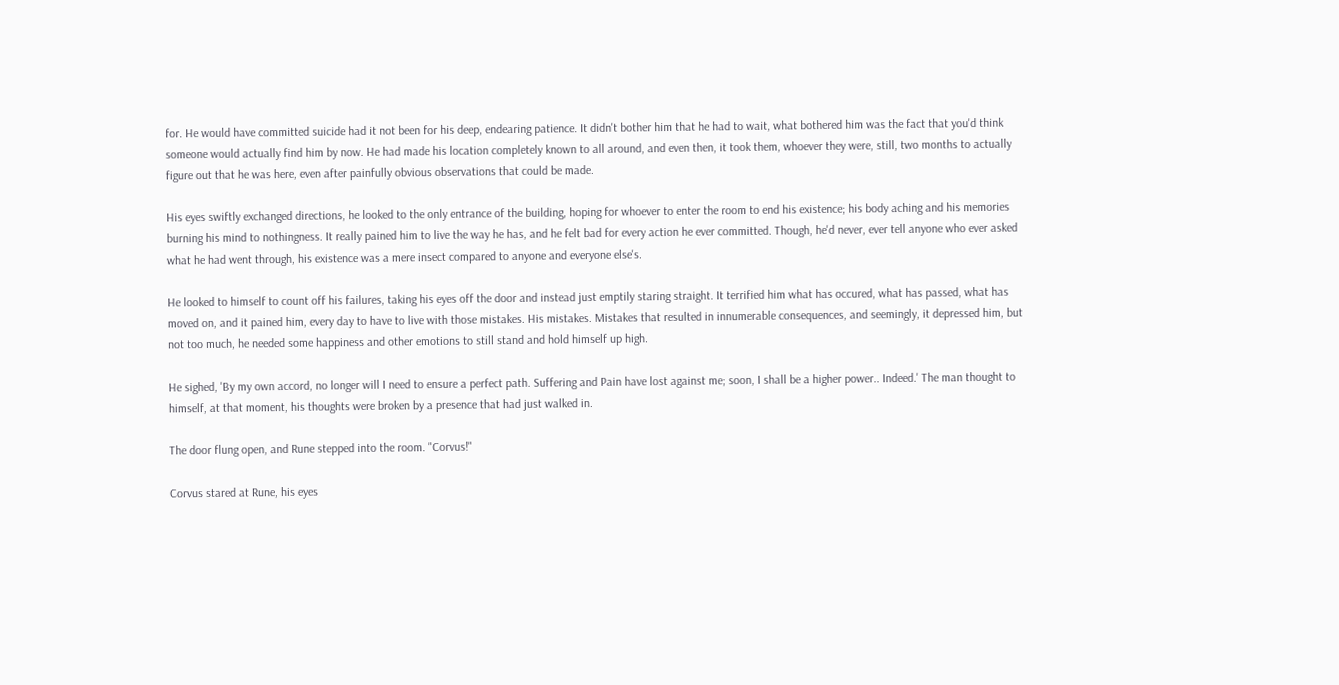for. He would have committed suicide had it not been for his deep, endearing patience. It didn't bother him that he had to wait, what bothered him was the fact that you'd think someone would actually find him by now. He had made his location completely known to all around, and even then, it took them, whoever they were, still, two months to actually figure out that he was here, even after painfully obvious observations that could be made.

His eyes swiftly exchanged directions, he looked to the only entrance of the building, hoping for whoever to enter the room to end his existence; his body aching and his memories burning his mind to nothingness. It really pained him to live the way he has, and he felt bad for every action he ever committed. Though, he'd never, ever tell anyone who ever asked what he had went through, his existence was a mere insect compared to anyone and everyone else's.

He looked to himself to count off his failures, taking his eyes off the door and instead just emptily staring straight. It terrified him what has occured, what has passed, what has moved on, and it pained him, every day to have to live with those mistakes. His mistakes. Mistakes that resulted in innumerable consequences, and seemingly, it depressed him, but not too much, he needed some happiness and other emotions to still stand and hold himself up high.

He sighed, 'By my own accord, no longer will I need to ensure a perfect path. Suffering and Pain have lost against me; soon, I shall be a higher power.. Indeed.' The man thought to himself, at that moment, his thoughts were broken by a presence that had just walked in.

The door flung open, and Rune stepped into the room. "Corvus!"

Corvus stared at Rune, his eyes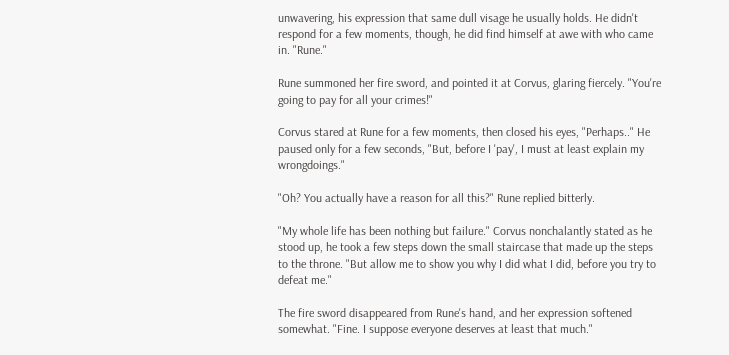unwavering, his expression that same dull visage he usually holds. He didn't respond for a few moments, though, he did find himself at awe with who came in. "Rune."

Rune summoned her fire sword, and pointed it at Corvus, glaring fiercely. "You're going to pay for all your crimes!"

Corvus stared at Rune for a few moments, then closed his eyes, "Perhaps.." He paused only for a few seconds, "But, before I 'pay', I must at least explain my wrongdoings."

"Oh? You actually have a reason for all this?" Rune replied bitterly.

"My whole life has been nothing but failure." Corvus nonchalantly stated as he stood up, he took a few steps down the small staircase that made up the steps to the throne. "But allow me to show you why I did what I did, before you try to defeat me."

The fire sword disappeared from Rune's hand, and her expression softened somewhat. "Fine. I suppose everyone deserves at least that much."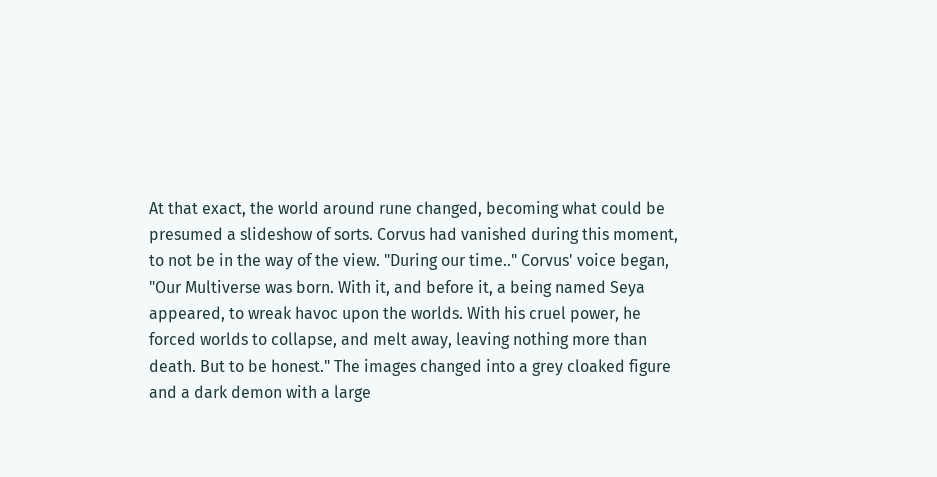At that exact, the world around rune changed, becoming what could be presumed a slideshow of sorts. Corvus had vanished during this moment, to not be in the way of the view. "During our time.." Corvus' voice began, "Our Multiverse was born. With it, and before it, a being named Seya appeared, to wreak havoc upon the worlds. With his cruel power, he forced worlds to collapse, and melt away, leaving nothing more than death. But to be honest." The images changed into a grey cloaked figure and a dark demon with a large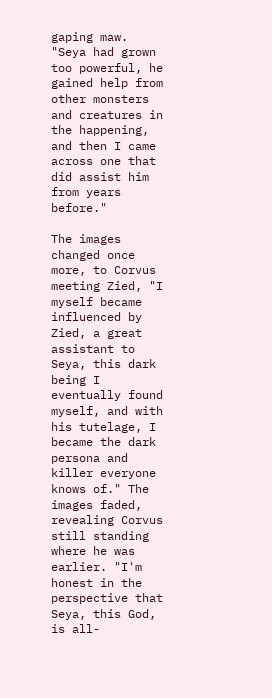gaping maw. "Seya had grown too powerful, he gained help from other monsters and creatures in the happening, and then I came across one that did assist him from years before."

The images changed once more, to Corvus meeting Zied, "I myself became influenced by Zied, a great assistant to Seya, this dark being I eventually found myself, and with his tutelage, I became the dark persona and killer everyone knows of." The images faded, revealing Corvus still standing where he was earlier. "I'm honest in the perspective that Seya, this God, is all-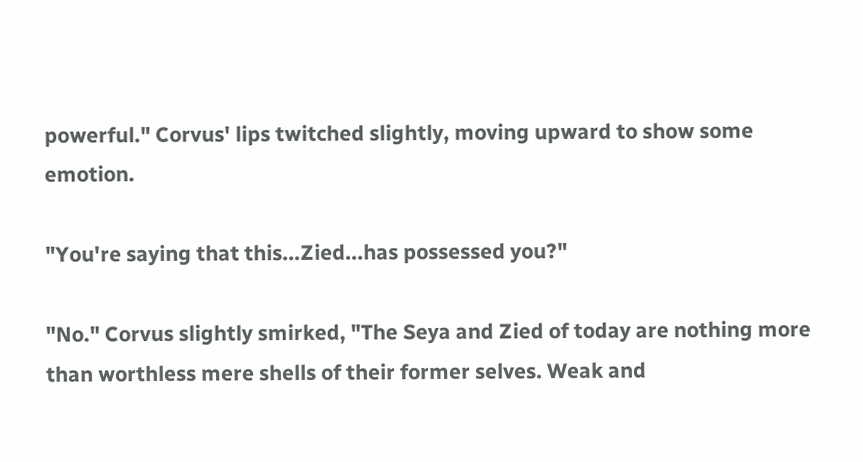powerful." Corvus' lips twitched slightly, moving upward to show some emotion.

"You're saying that this...Zied...has possessed you?"

"No." Corvus slightly smirked, "The Seya and Zied of today are nothing more than worthless mere shells of their former selves. Weak and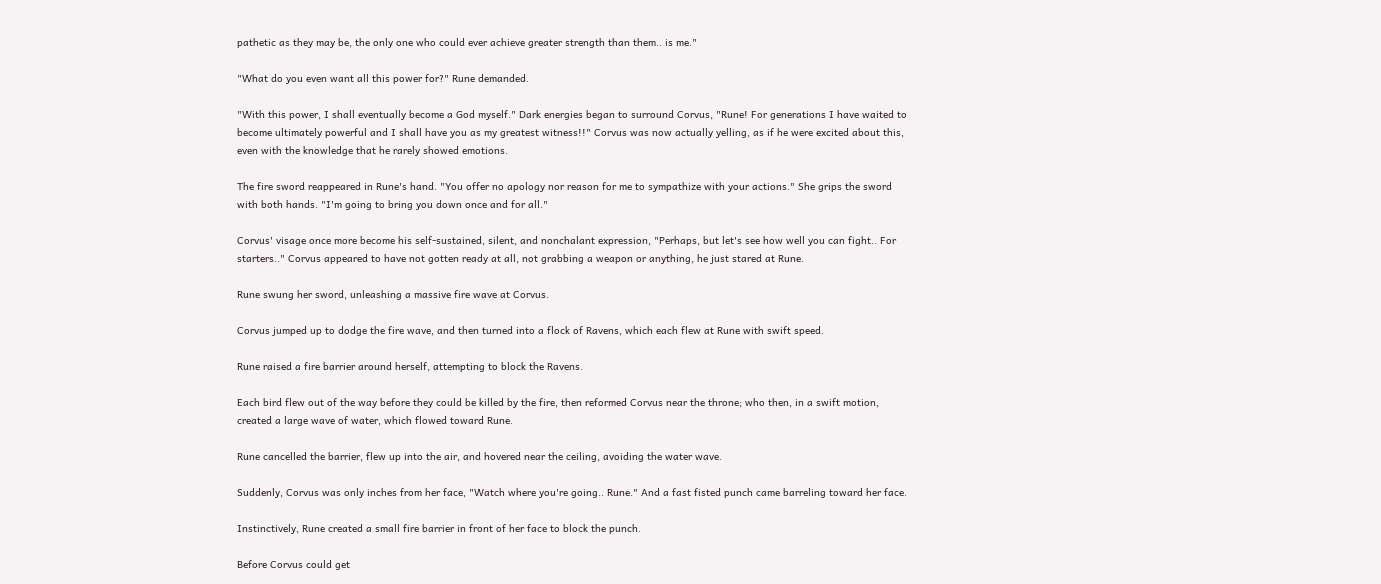pathetic as they may be, the only one who could ever achieve greater strength than them.. is me."

"What do you even want all this power for?" Rune demanded.

"With this power, I shall eventually become a God myself." Dark energies began to surround Corvus, "Rune! For generations I have waited to become ultimately powerful and I shall have you as my greatest witness!!" Corvus was now actually yelling, as if he were excited about this, even with the knowledge that he rarely showed emotions.

The fire sword reappeared in Rune's hand. "You offer no apology nor reason for me to sympathize with your actions." She grips the sword with both hands. "I'm going to bring you down once and for all."

Corvus' visage once more become his self-sustained, silent, and nonchalant expression, "Perhaps, but let's see how well you can fight.. For starters.." Corvus appeared to have not gotten ready at all, not grabbing a weapon or anything, he just stared at Rune.

Rune swung her sword, unleashing a massive fire wave at Corvus.

Corvus jumped up to dodge the fire wave, and then turned into a flock of Ravens, which each flew at Rune with swift speed.

Rune raised a fire barrier around herself, attempting to block the Ravens.

Each bird flew out of the way before they could be killed by the fire, then reformed Corvus near the throne; who then, in a swift motion, created a large wave of water, which flowed toward Rune.

Rune cancelled the barrier, flew up into the air, and hovered near the ceiling, avoiding the water wave.

Suddenly, Corvus was only inches from her face, "Watch where you're going.. Rune." And a fast fisted punch came barreling toward her face.

Instinctively, Rune created a small fire barrier in front of her face to block the punch.

Before Corvus could get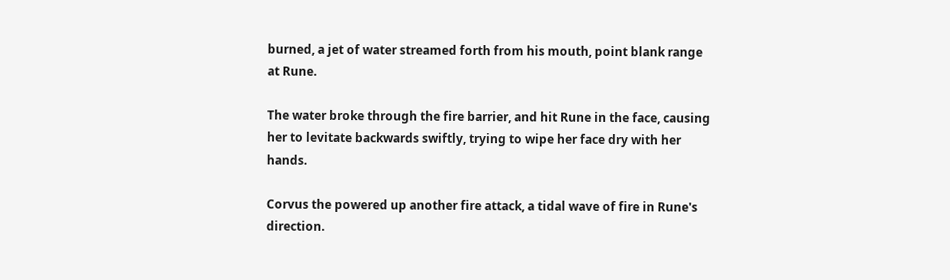burned, a jet of water streamed forth from his mouth, point blank range at Rune.

The water broke through the fire barrier, and hit Rune in the face, causing her to levitate backwards swiftly, trying to wipe her face dry with her hands.

Corvus the powered up another fire attack, a tidal wave of fire in Rune's direction.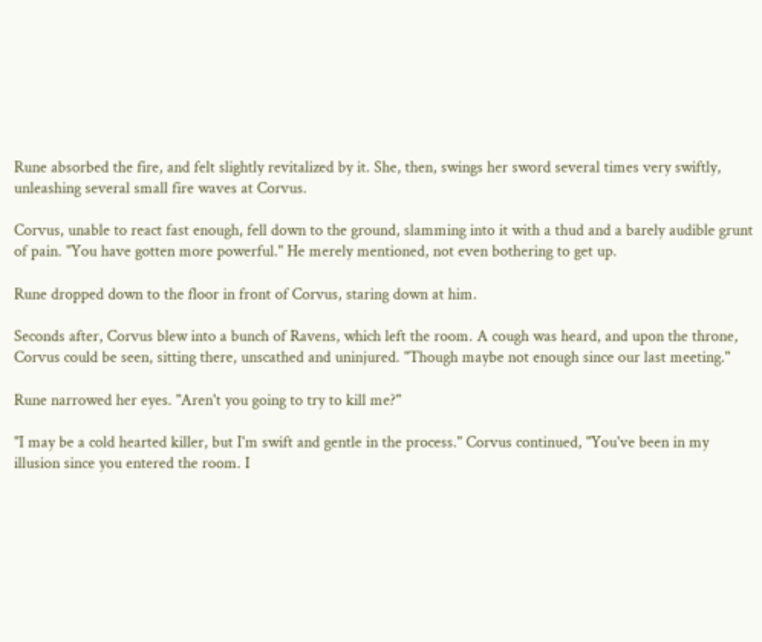Rune absorbed the fire, and felt slightly revitalized by it. She, then, swings her sword several times very swiftly, unleashing several small fire waves at Corvus.

Corvus, unable to react fast enough, fell down to the ground, slamming into it with a thud and a barely audible grunt of pain. "You have gotten more powerful." He merely mentioned, not even bothering to get up.

Rune dropped down to the floor in front of Corvus, staring down at him.

Seconds after, Corvus blew into a bunch of Ravens, which left the room. A cough was heard, and upon the throne, Corvus could be seen, sitting there, unscathed and uninjured. "Though maybe not enough since our last meeting."

Rune narrowed her eyes. "Aren't you going to try to kill me?"

"I may be a cold hearted killer, but I'm swift and gentle in the process." Corvus continued, "You've been in my illusion since you entered the room. I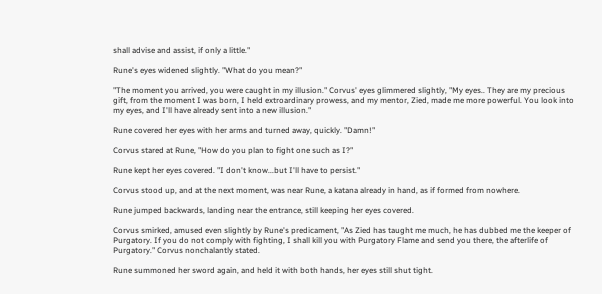shall advise and assist, if only a little."

Rune's eyes widened slightly. "What do you mean?"

"The moment you arrived, you were caught in my illusion." Corvus' eyes glimmered slightly, "My eyes.. They are my precious gift, from the moment I was born, I held extroardinary prowess, and my mentor, Zied, made me more powerful. You look into my eyes, and I'll have already sent into a new illusion."

Rune covered her eyes with her arms and turned away, quickly. "Damn!"

Corvus stared at Rune, "How do you plan to fight one such as I?"

Rune kept her eyes covered. "I don't know...but I'll have to persist."

Corvus stood up, and at the next moment, was near Rune, a katana already in hand, as if formed from nowhere.

Rune jumped backwards, landing near the entrance, still keeping her eyes covered.

Corvus smirked, amused even slightly by Rune's predicament, "As Zied has taught me much, he has dubbed me the keeper of Purgatory. If you do not comply with fighting, I shall kill you with Purgatory Flame and send you there, the afterlife of Purgatory." Corvus nonchalantly stated.

Rune summoned her sword again, and held it with both hands, her eyes still shut tight.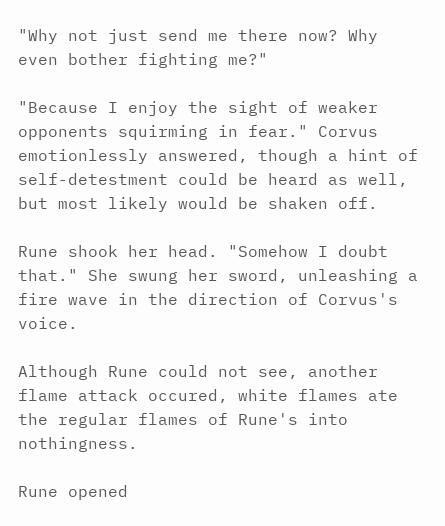"Why not just send me there now? Why even bother fighting me?"

"Because I enjoy the sight of weaker opponents squirming in fear." Corvus emotionlessly answered, though a hint of self-detestment could be heard as well, but most likely would be shaken off.

Rune shook her head. "Somehow I doubt that." She swung her sword, unleashing a fire wave in the direction of Corvus's voice.

Although Rune could not see, another flame attack occured, white flames ate the regular flames of Rune's into nothingness.

Rune opened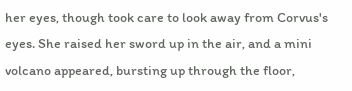her eyes, though took care to look away from Corvus's eyes. She raised her sword up in the air, and a mini volcano appeared, bursting up through the floor,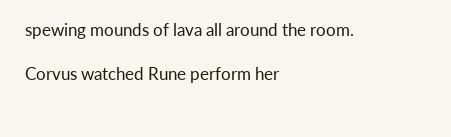spewing mounds of lava all around the room.

Corvus watched Rune perform her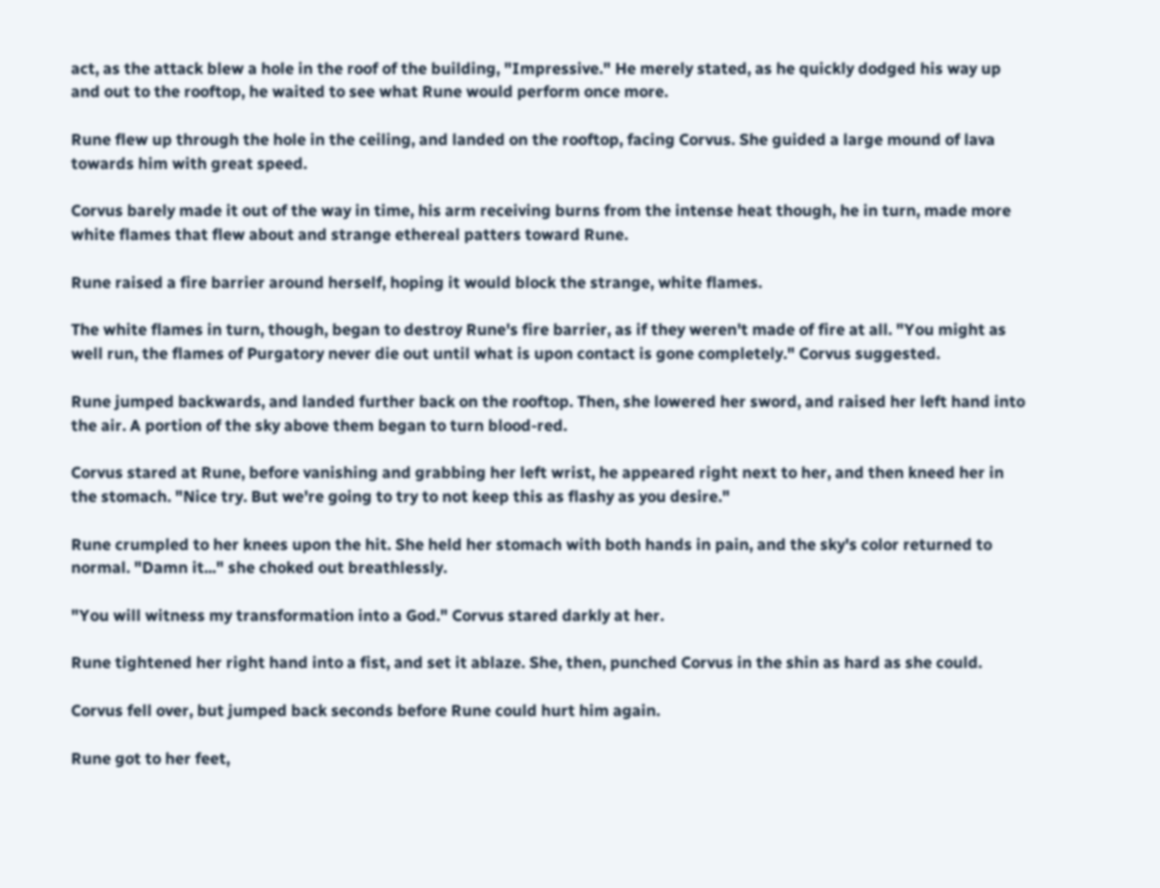act, as the attack blew a hole in the roof of the building, "Impressive." He merely stated, as he quickly dodged his way up and out to the rooftop, he waited to see what Rune would perform once more.

Rune flew up through the hole in the ceiling, and landed on the rooftop, facing Corvus. She guided a large mound of lava towards him with great speed.

Corvus barely made it out of the way in time, his arm receiving burns from the intense heat though, he in turn, made more white flames that flew about and strange ethereal patters toward Rune.

Rune raised a fire barrier around herself, hoping it would block the strange, white flames.

The white flames in turn, though, began to destroy Rune's fire barrier, as if they weren't made of fire at all. "You might as well run, the flames of Purgatory never die out until what is upon contact is gone completely." Corvus suggested.

Rune jumped backwards, and landed further back on the rooftop. Then, she lowered her sword, and raised her left hand into the air. A portion of the sky above them began to turn blood-red.

Corvus stared at Rune, before vanishing and grabbing her left wrist, he appeared right next to her, and then kneed her in the stomach. "Nice try. But we're going to try to not keep this as flashy as you desire."

Rune crumpled to her knees upon the hit. She held her stomach with both hands in pain, and the sky's color returned to normal. "Damn it..." she choked out breathlessly.

"You will witness my transformation into a God." Corvus stared darkly at her.

Rune tightened her right hand into a fist, and set it ablaze. She, then, punched Corvus in the shin as hard as she could.

Corvus fell over, but jumped back seconds before Rune could hurt him again.

Rune got to her feet,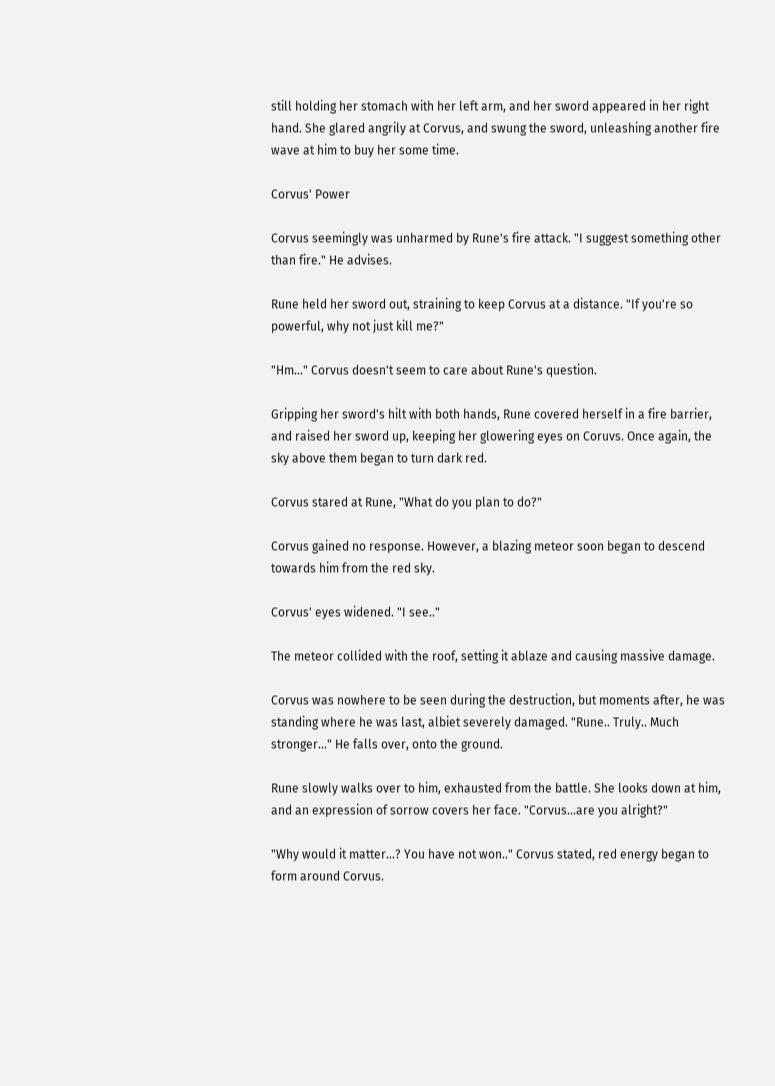still holding her stomach with her left arm, and her sword appeared in her right hand. She glared angrily at Corvus, and swung the sword, unleashing another fire wave at him to buy her some time.

Corvus' Power

Corvus seemingly was unharmed by Rune's fire attack. "I suggest something other than fire." He advises.

Rune held her sword out, straining to keep Corvus at a distance. "If you're so powerful, why not just kill me?"

"Hm..." Corvus doesn't seem to care about Rune's question.

Gripping her sword's hilt with both hands, Rune covered herself in a fire barrier, and raised her sword up, keeping her glowering eyes on Coruvs. Once again, the sky above them began to turn dark red.

Corvus stared at Rune, "What do you plan to do?"

Corvus gained no response. However, a blazing meteor soon began to descend towards him from the red sky.

Corvus' eyes widened. "I see.."

The meteor collided with the roof, setting it ablaze and causing massive damage.

Corvus was nowhere to be seen during the destruction, but moments after, he was standing where he was last, albiet severely damaged. "Rune.. Truly.. Much stronger..." He falls over, onto the ground.

Rune slowly walks over to him, exhausted from the battle. She looks down at him, and an expression of sorrow covers her face. "Corvus...are you alright?"

"Why would it matter...? You have not won.." Corvus stated, red energy began to form around Corvus.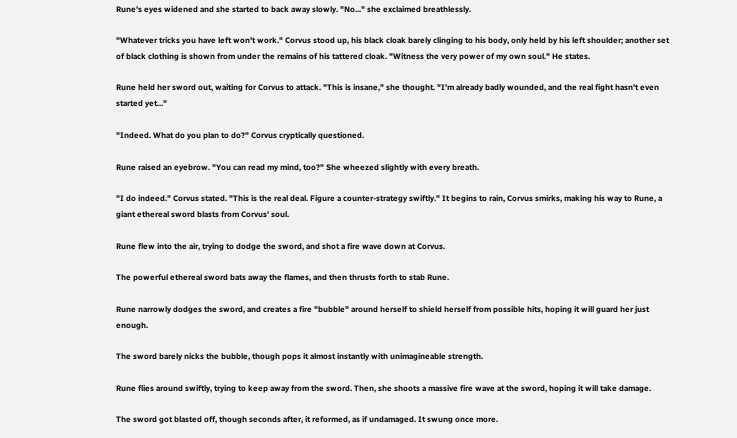Rune's eyes widened and she started to back away slowly. "No..." she exclaimed breathlessly.

"Whatever tricks you have left won't work." Corvus stood up, his black cloak barely clinging to his body, only held by his left shoulder; another set of black clothing is shown from under the remains of his tattered cloak. "Witness the very power of my own soul." He states.

Rune held her sword out, waiting for Corvus to attack. "This is insane," she thought. "I'm already badly wounded, and the real fight hasn't even started yet..."

"Indeed. What do you plan to do?" Corvus cryptically questioned.

Rune raised an eyebrow. "You can read my mind, too?" She wheezed slightly with every breath.

"I do indeed." Corvus stated. "This is the real deal. Figure a counter-strategy swiftly." It begins to rain, Corvus smirks, making his way to Rune, a giant ethereal sword blasts from Corvus' soul.

Rune flew into the air, trying to dodge the sword, and shot a fire wave down at Corvus.

The powerful ethereal sword bats away the flames, and then thrusts forth to stab Rune.

Rune narrowly dodges the sword, and creates a fire "bubble" around herself to shield herself from possible hits, hoping it will guard her just enough.

The sword barely nicks the bubble, though pops it almost instantly with unimagineable strength.

Rune flies around swiftly, trying to keep away from the sword. Then, she shoots a massive fire wave at the sword, hoping it will take damage.

The sword got blasted off, though seconds after, it reformed, as if undamaged. It swung once more.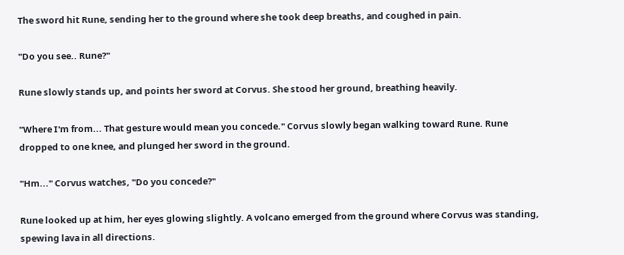The sword hit Rune, sending her to the ground where she took deep breaths, and coughed in pain.

"Do you see.. Rune?"

Rune slowly stands up, and points her sword at Corvus. She stood her ground, breathing heavily.

"Where I'm from... That gesture would mean you concede." Corvus slowly began walking toward Rune. Rune dropped to one knee, and plunged her sword in the ground.

"Hm..." Corvus watches, "Do you concede?"

Rune looked up at him, her eyes glowing slightly. A volcano emerged from the ground where Corvus was standing, spewing lava in all directions.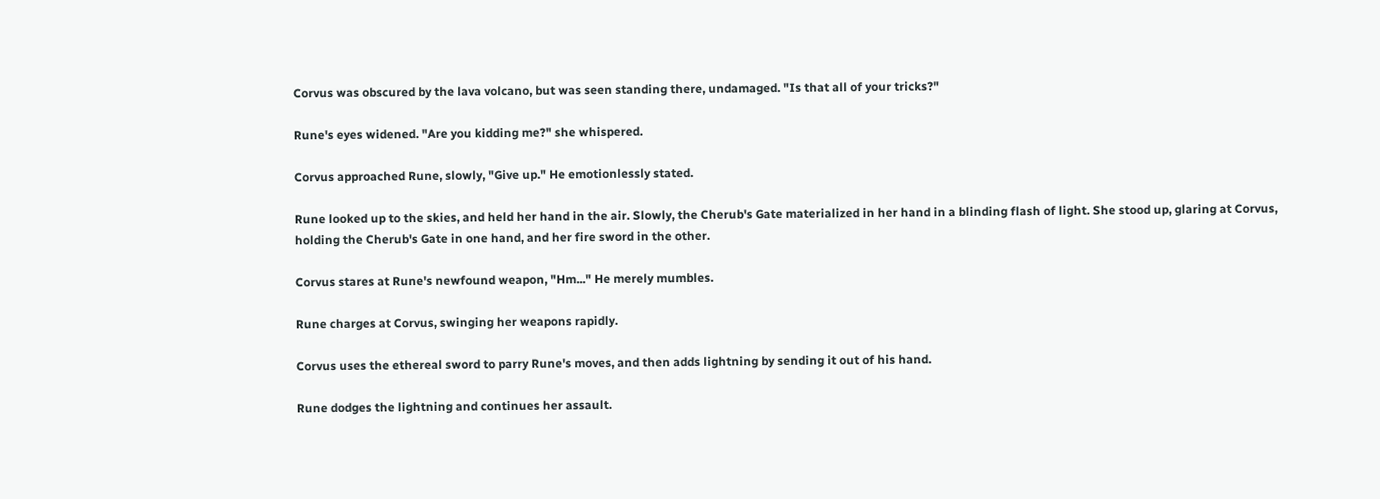Corvus was obscured by the lava volcano, but was seen standing there, undamaged. "Is that all of your tricks?"

Rune's eyes widened. "Are you kidding me?" she whispered.

Corvus approached Rune, slowly, "Give up." He emotionlessly stated.

Rune looked up to the skies, and held her hand in the air. Slowly, the Cherub's Gate materialized in her hand in a blinding flash of light. She stood up, glaring at Corvus, holding the Cherub's Gate in one hand, and her fire sword in the other.

Corvus stares at Rune's newfound weapon, "Hm..." He merely mumbles.

Rune charges at Corvus, swinging her weapons rapidly.

Corvus uses the ethereal sword to parry Rune's moves, and then adds lightning by sending it out of his hand.

Rune dodges the lightning and continues her assault.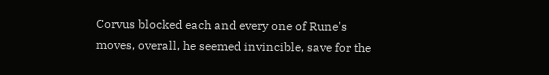Corvus blocked each and every one of Rune's moves, overall, he seemed invincible, save for the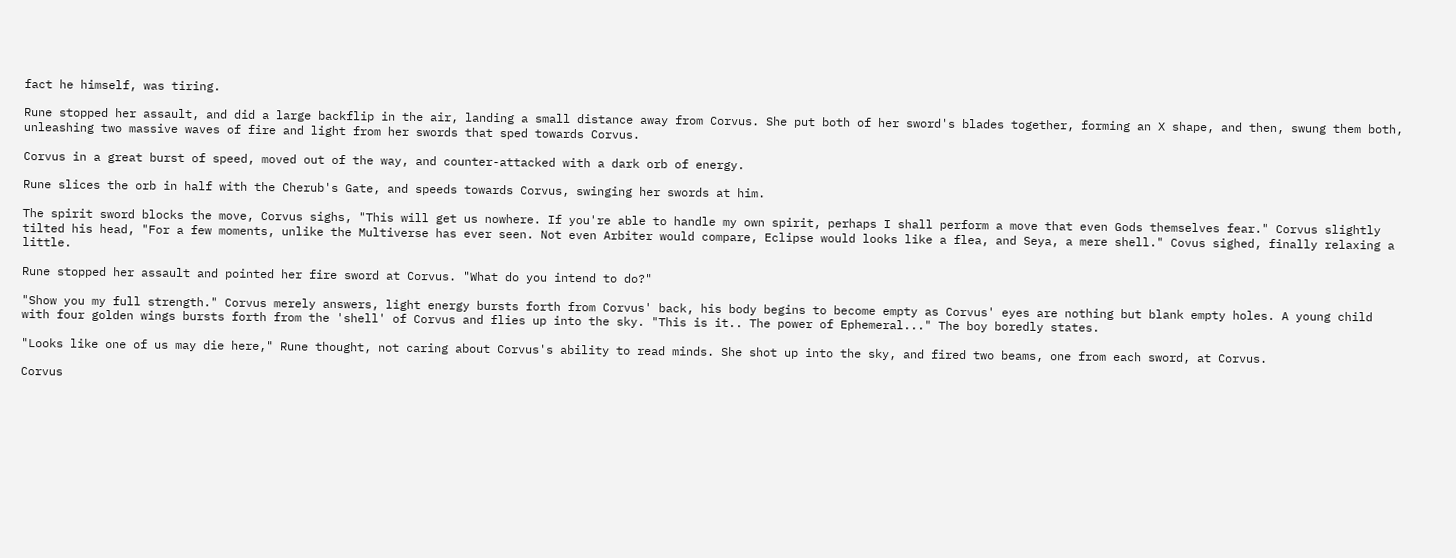fact he himself, was tiring.

Rune stopped her assault, and did a large backflip in the air, landing a small distance away from Corvus. She put both of her sword's blades together, forming an X shape, and then, swung them both, unleashing two massive waves of fire and light from her swords that sped towards Corvus.

Corvus in a great burst of speed, moved out of the way, and counter-attacked with a dark orb of energy.

Rune slices the orb in half with the Cherub's Gate, and speeds towards Corvus, swinging her swords at him.

The spirit sword blocks the move, Corvus sighs, "This will get us nowhere. If you're able to handle my own spirit, perhaps I shall perform a move that even Gods themselves fear." Corvus slightly tilted his head, "For a few moments, unlike the Multiverse has ever seen. Not even Arbiter would compare, Eclipse would looks like a flea, and Seya, a mere shell." Covus sighed, finally relaxing a little.

Rune stopped her assault and pointed her fire sword at Corvus. "What do you intend to do?"

"Show you my full strength." Corvus merely answers, light energy bursts forth from Corvus' back, his body begins to become empty as Corvus' eyes are nothing but blank empty holes. A young child with four golden wings bursts forth from the 'shell' of Corvus and flies up into the sky. "This is it.. The power of Ephemeral..." The boy boredly states.

"Looks like one of us may die here," Rune thought, not caring about Corvus's ability to read minds. She shot up into the sky, and fired two beams, one from each sword, at Corvus.

Corvus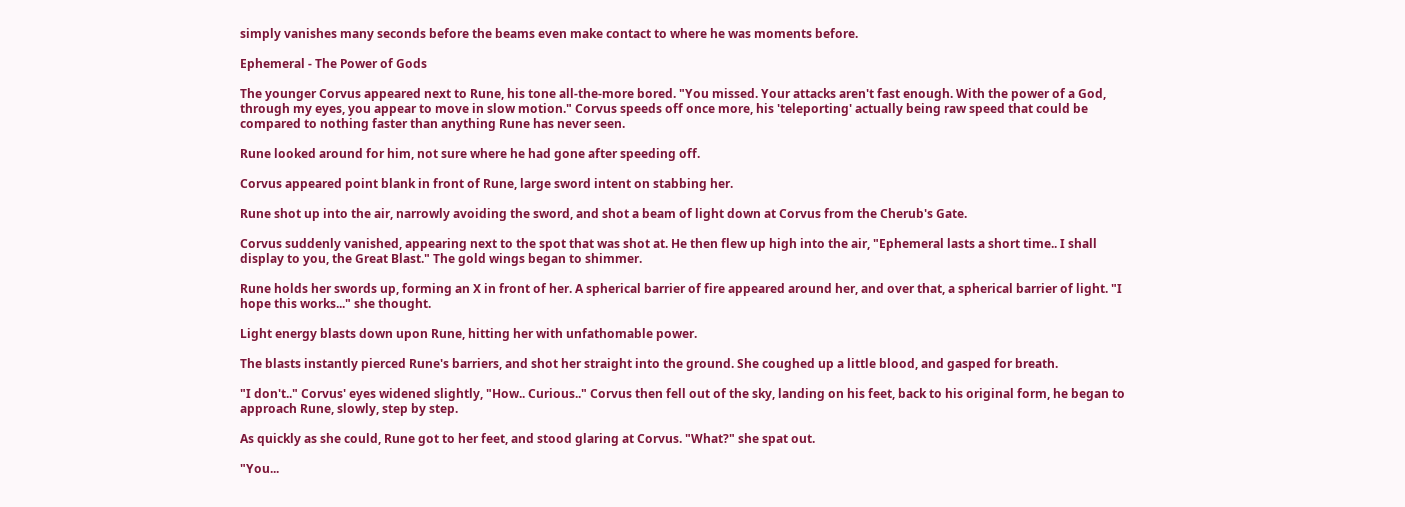simply vanishes many seconds before the beams even make contact to where he was moments before.

Ephemeral - The Power of Gods

The younger Corvus appeared next to Rune, his tone all-the-more bored. "You missed. Your attacks aren't fast enough. With the power of a God, through my eyes, you appear to move in slow motion." Corvus speeds off once more, his 'teleporting' actually being raw speed that could be compared to nothing faster than anything Rune has never seen.

Rune looked around for him, not sure where he had gone after speeding off.

Corvus appeared point blank in front of Rune, large sword intent on stabbing her.

Rune shot up into the air, narrowly avoiding the sword, and shot a beam of light down at Corvus from the Cherub's Gate.

Corvus suddenly vanished, appearing next to the spot that was shot at. He then flew up high into the air, "Ephemeral lasts a short time.. I shall display to you, the Great Blast." The gold wings began to shimmer.

Rune holds her swords up, forming an X in front of her. A spherical barrier of fire appeared around her, and over that, a spherical barrier of light. "I hope this works..." she thought.

Light energy blasts down upon Rune, hitting her with unfathomable power.

The blasts instantly pierced Rune's barriers, and shot her straight into the ground. She coughed up a little blood, and gasped for breath.

"I don't.." Corvus' eyes widened slightly, "How.. Curious.." Corvus then fell out of the sky, landing on his feet, back to his original form, he began to approach Rune, slowly, step by step.

As quickly as she could, Rune got to her feet, and stood glaring at Corvus. "What?" she spat out.

"You...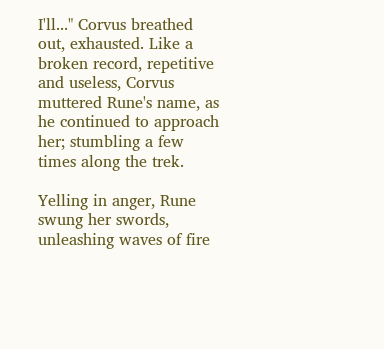I'll..." Corvus breathed out, exhausted. Like a broken record, repetitive and useless, Corvus muttered Rune's name, as he continued to approach her; stumbling a few times along the trek.

Yelling in anger, Rune swung her swords, unleashing waves of fire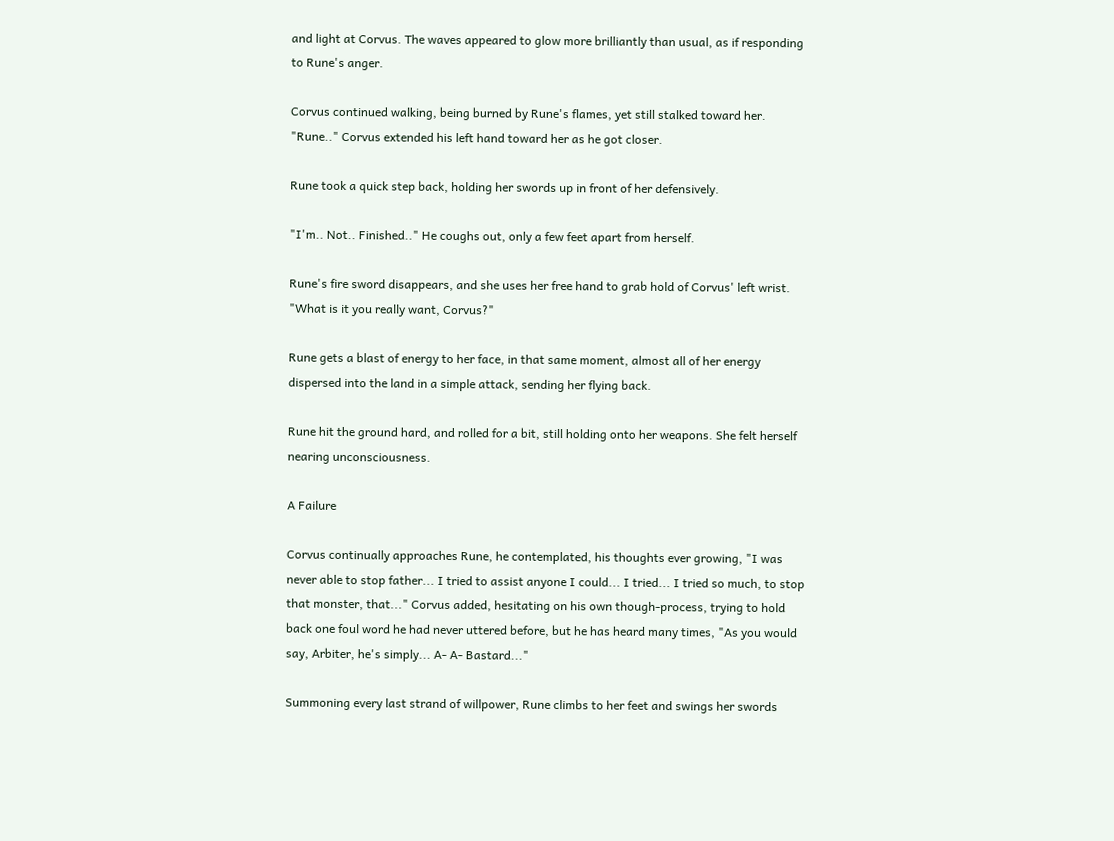and light at Corvus. The waves appeared to glow more brilliantly than usual, as if responding to Rune's anger.

Corvus continued walking, being burned by Rune's flames, yet still stalked toward her. "Rune.." Corvus extended his left hand toward her as he got closer.

Rune took a quick step back, holding her swords up in front of her defensively.

"I'm.. Not.. Finished.." He coughs out, only a few feet apart from herself.

Rune's fire sword disappears, and she uses her free hand to grab hold of Corvus' left wrist. "What is it you really want, Corvus?"

Rune gets a blast of energy to her face, in that same moment, almost all of her energy dispersed into the land in a simple attack, sending her flying back.

Rune hit the ground hard, and rolled for a bit, still holding onto her weapons. She felt herself nearing unconsciousness.

A Failure

Corvus continually approaches Rune, he contemplated, his thoughts ever growing, "I was never able to stop father... I tried to assist anyone I could... I tried... I tried so much, to stop that monster, that..." Corvus added, hesitating on his own though-process, trying to hold back one foul word he had never uttered before, but he has heard many times, "As you would say, Arbiter, he's simply... A- A- Bastard..."

Summoning every last strand of willpower, Rune climbs to her feet and swings her swords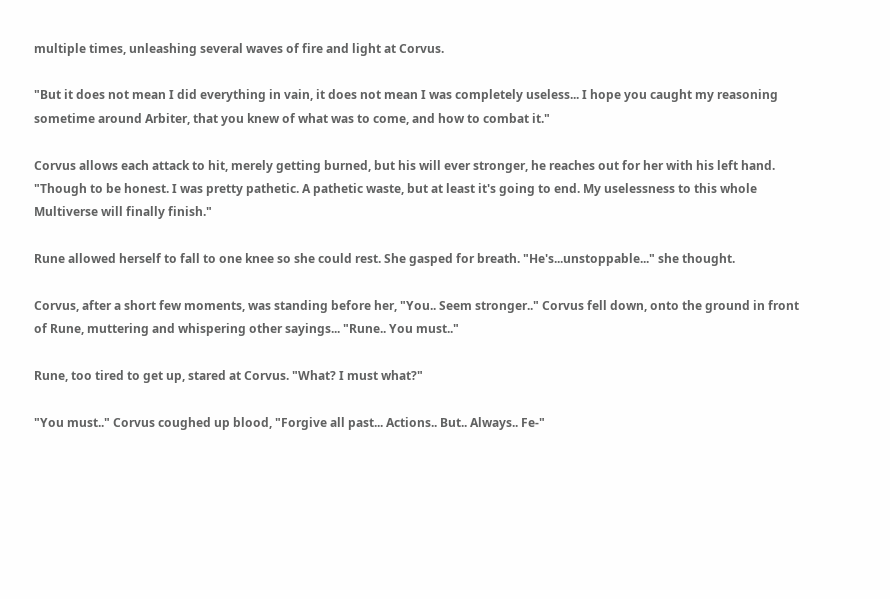multiple times, unleashing several waves of fire and light at Corvus.

"But it does not mean I did everything in vain, it does not mean I was completely useless... I hope you caught my reasoning sometime around Arbiter, that you knew of what was to come, and how to combat it."

Corvus allows each attack to hit, merely getting burned, but his will ever stronger, he reaches out for her with his left hand. "Though to be honest. I was pretty pathetic. A pathetic waste, but at least it's going to end. My uselessness to this whole Multiverse will finally finish."

Rune allowed herself to fall to one knee so she could rest. She gasped for breath. "He's...unstoppable..." she thought.

Corvus, after a short few moments, was standing before her, "You.. Seem stronger.." Corvus fell down, onto the ground in front of Rune, muttering and whispering other sayings... "Rune.. You must.."

Rune, too tired to get up, stared at Corvus. "What? I must what?"

"You must.." Corvus coughed up blood, "Forgive all past... Actions.. But.. Always.. Fe-"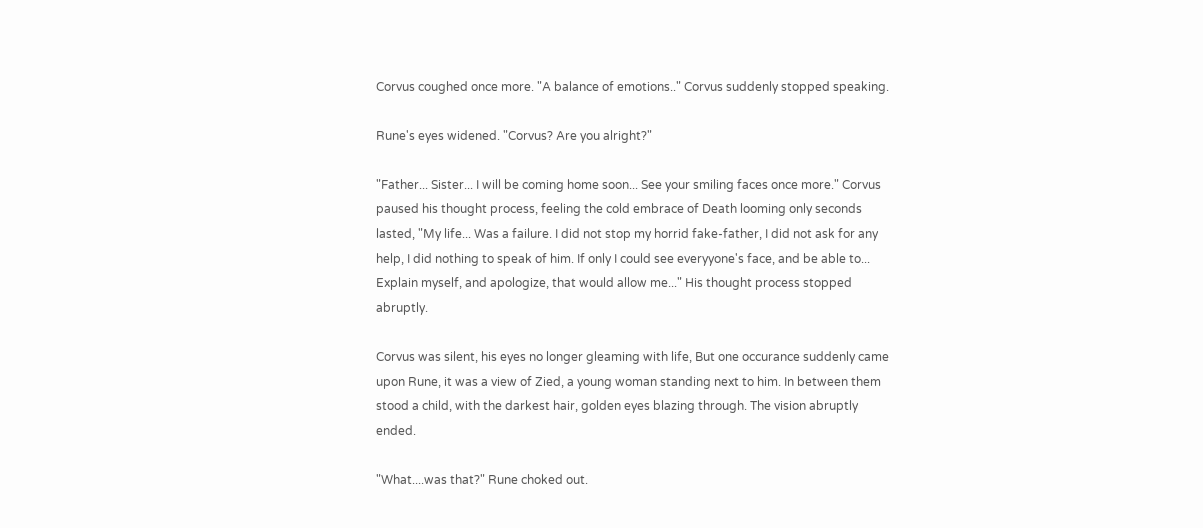Corvus coughed once more. "A balance of emotions.." Corvus suddenly stopped speaking.

Rune's eyes widened. "Corvus? Are you alright?"

"Father... Sister... I will be coming home soon... See your smiling faces once more." Corvus paused his thought process, feeling the cold embrace of Death looming only seconds lasted, "My life... Was a failure. I did not stop my horrid fake-father, I did not ask for any help, I did nothing to speak of him. If only I could see everyyone's face, and be able to... Explain myself, and apologize, that would allow me..." His thought process stopped abruptly.

Corvus was silent, his eyes no longer gleaming with life, But one occurance suddenly came upon Rune, it was a view of Zied, a young woman standing next to him. In between them stood a child, with the darkest hair, golden eyes blazing through. The vision abruptly ended.

"What....was that?" Rune choked out.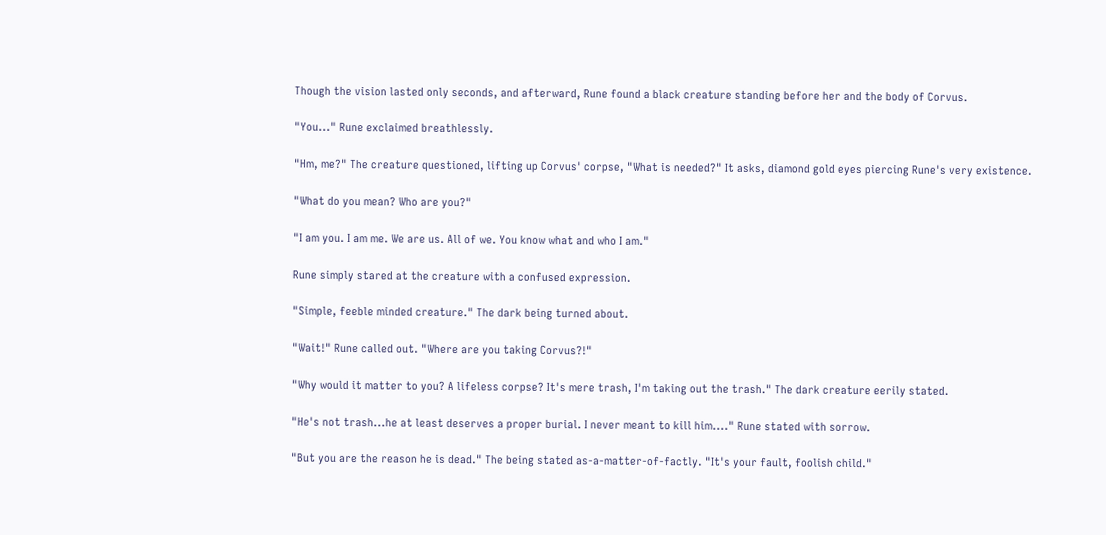Though the vision lasted only seconds, and afterward, Rune found a black creature standing before her and the body of Corvus.

"You..." Rune exclaimed breathlessly.

"Hm, me?" The creature questioned, lifting up Corvus' corpse, "What is needed?" It asks, diamond gold eyes piercing Rune's very existence.

"What do you mean? Who are you?"

"I am you. I am me. We are us. All of we. You know what and who I am."

Rune simply stared at the creature with a confused expression.

"Simple, feeble minded creature." The dark being turned about.

"Wait!" Rune called out. "Where are you taking Corvus?!"

"Why would it matter to you? A lifeless corpse? It's mere trash, I'm taking out the trash." The dark creature eerily stated.

"He's not trash...he at least deserves a proper burial. I never meant to kill him...." Rune stated with sorrow.

"But you are the reason he is dead." The being stated as-a-matter-of-factly. "It's your fault, foolish child."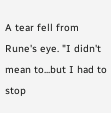A tear fell from Rune's eye. "I didn't mean to...but I had to stop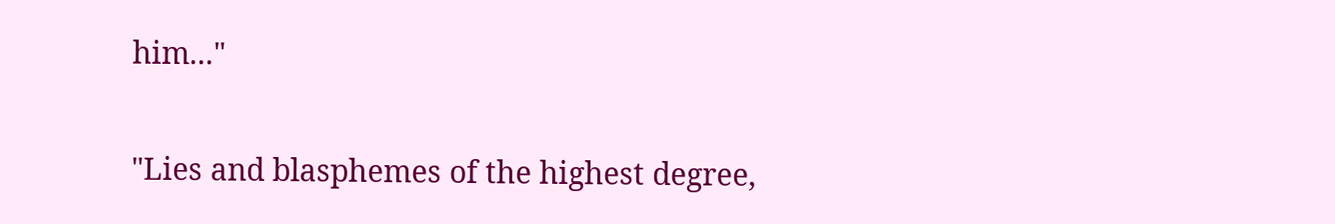him..."

"Lies and blasphemes of the highest degree,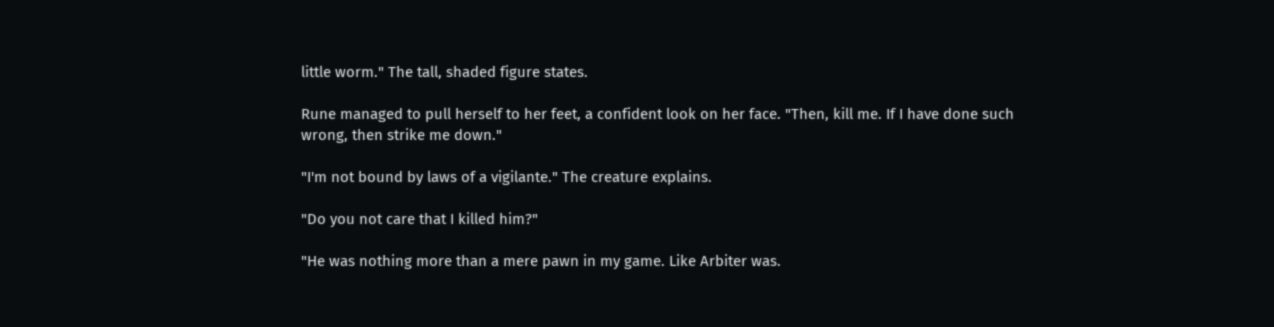little worm." The tall, shaded figure states.

Rune managed to pull herself to her feet, a confident look on her face. "Then, kill me. If I have done such wrong, then strike me down."

"I'm not bound by laws of a vigilante." The creature explains.

"Do you not care that I killed him?"

"He was nothing more than a mere pawn in my game. Like Arbiter was.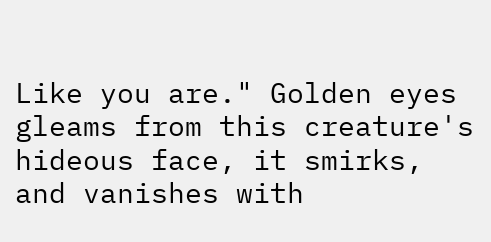Like you are." Golden eyes gleams from this creature's hideous face, it smirks, and vanishes with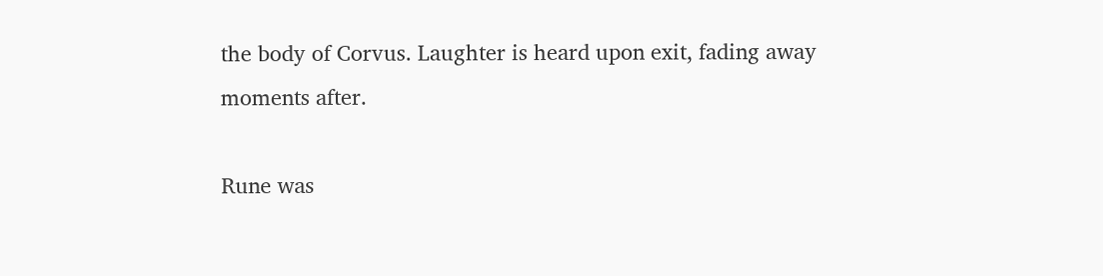the body of Corvus. Laughter is heard upon exit, fading away moments after.

Rune was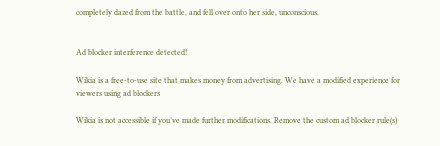completely dazed from the battle, and fell over onto her side, unconscious.


Ad blocker interference detected!

Wikia is a free-to-use site that makes money from advertising. We have a modified experience for viewers using ad blockers

Wikia is not accessible if you’ve made further modifications. Remove the custom ad blocker rule(s)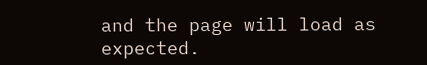and the page will load as expected.